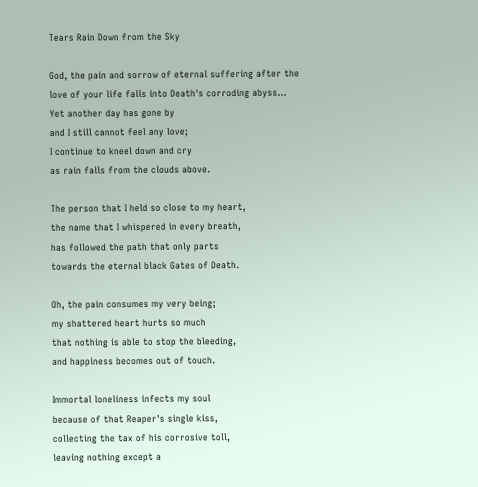Tears Rain Down from the Sky

God, the pain and sorrow of eternal suffering after the love of your life falls into Death's corroding abyss...
Yet another day has gone by
and I still cannot feel any love;
I continue to kneel down and cry
as rain falls from the clouds above.

The person that I held so close to my heart,
the name that I whispered in every breath,
has followed the path that only parts
towards the eternal black Gates of Death.

Oh, the pain consumes my very being;
my shattered heart hurts so much
that nothing is able to stop the bleeding,
and happiness becomes out of touch.

Immortal loneliness infects my soul
because of that Reaper's single kiss,
collecting the tax of his corrosive toll,
leaving nothing except a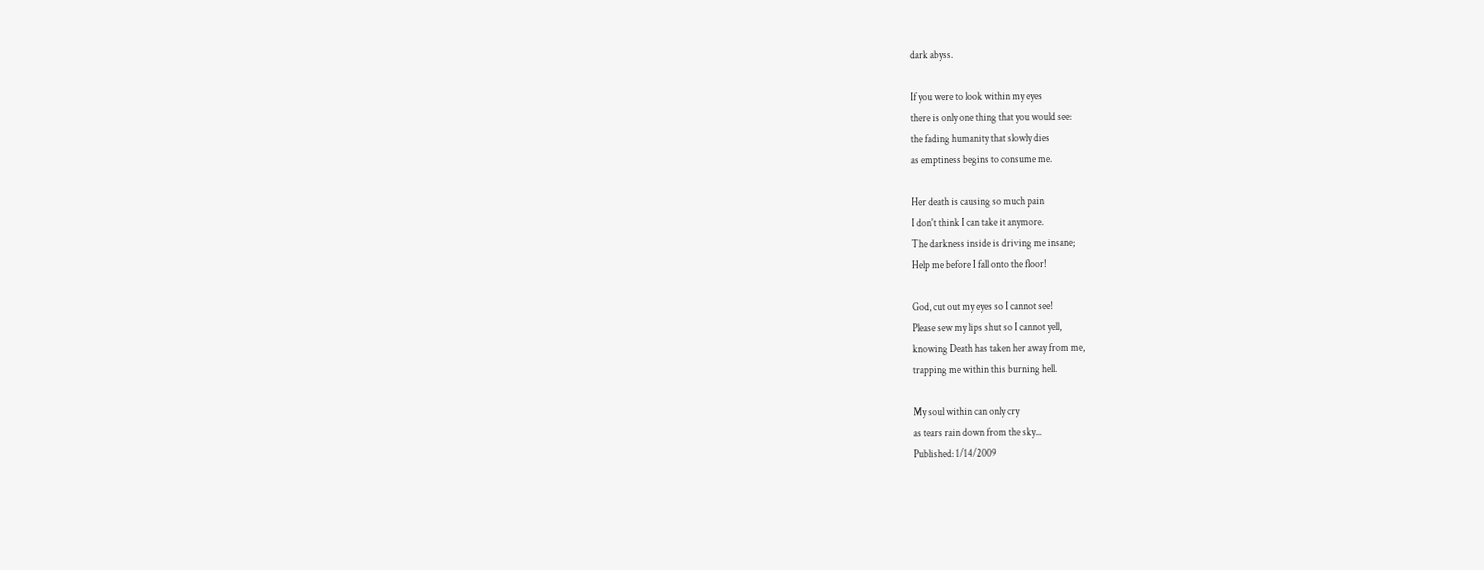dark abyss.

If you were to look within my eyes
there is only one thing that you would see:
the fading humanity that slowly dies
as emptiness begins to consume me.

Her death is causing so much pain
I don't think I can take it anymore.
The darkness inside is driving me insane;
Help me before I fall onto the floor!

God, cut out my eyes so I cannot see!
Please sew my lips shut so I cannot yell,
knowing Death has taken her away from me,
trapping me within this burning hell.

My soul within can only cry
as tears rain down from the sky...
Published: 1/14/2009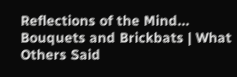Reflections of the Mind...
Bouquets and Brickbats | What Others Said